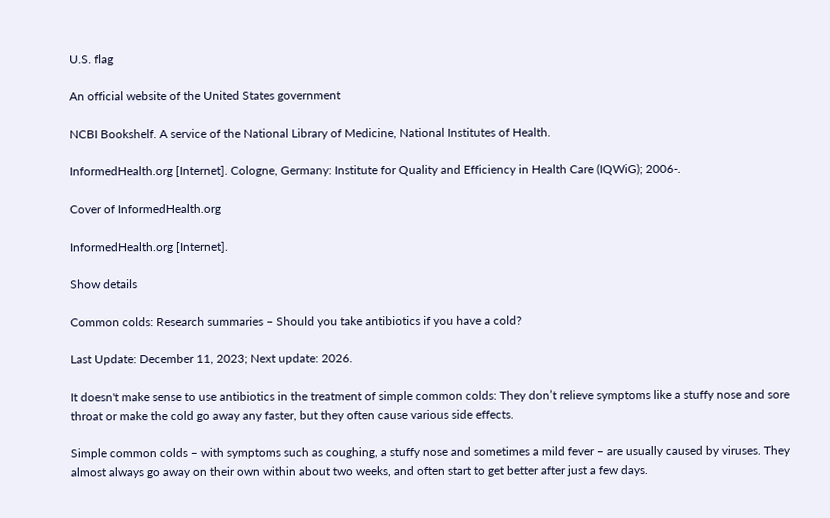U.S. flag

An official website of the United States government

NCBI Bookshelf. A service of the National Library of Medicine, National Institutes of Health.

InformedHealth.org [Internet]. Cologne, Germany: Institute for Quality and Efficiency in Health Care (IQWiG); 2006-.

Cover of InformedHealth.org

InformedHealth.org [Internet].

Show details

Common colds: Research summaries – Should you take antibiotics if you have a cold?

Last Update: December 11, 2023; Next update: 2026.

It doesn't make sense to use antibiotics in the treatment of simple common colds: They don’t relieve symptoms like a stuffy nose and sore throat or make the cold go away any faster, but they often cause various side effects.

Simple common colds – with symptoms such as coughing, a stuffy nose and sometimes a mild fever – are usually caused by viruses. They almost always go away on their own within about two weeks, and often start to get better after just a few days.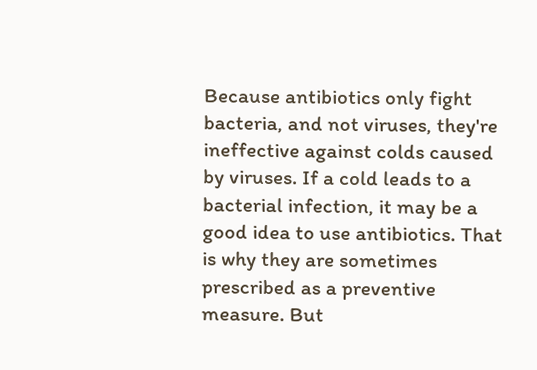Because antibiotics only fight bacteria, and not viruses, they're ineffective against colds caused by viruses. If a cold leads to a bacterial infection, it may be a good idea to use antibiotics. That is why they are sometimes prescribed as a preventive measure. But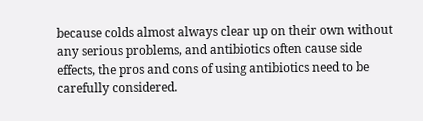because colds almost always clear up on their own without any serious problems, and antibiotics often cause side effects, the pros and cons of using antibiotics need to be carefully considered.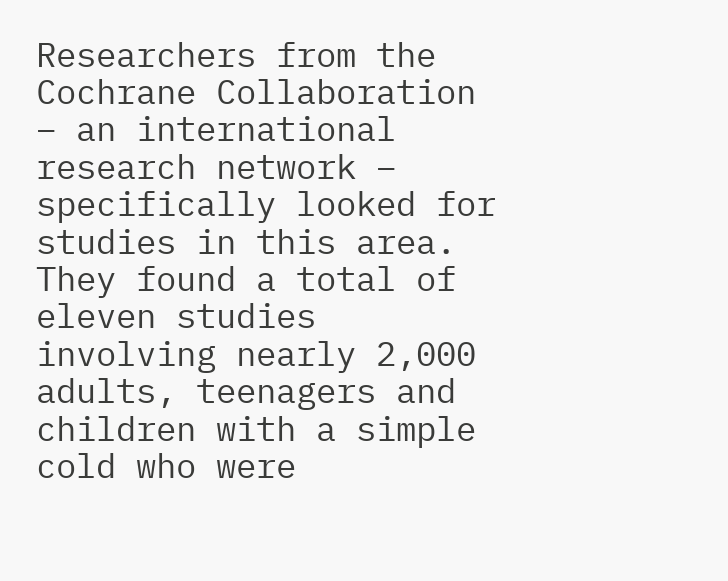Researchers from the Cochrane Collaboration – an international research network – specifically looked for studies in this area. They found a total of eleven studies involving nearly 2,000 adults, teenagers and children with a simple cold who were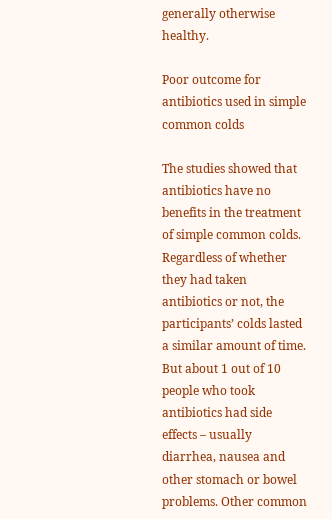generally otherwise healthy.

Poor outcome for antibiotics used in simple common colds

The studies showed that antibiotics have no benefits in the treatment of simple common colds. Regardless of whether they had taken antibiotics or not, the participants’ colds lasted a similar amount of time. But about 1 out of 10 people who took antibiotics had side effects – usually diarrhea, nausea and other stomach or bowel problems. Other common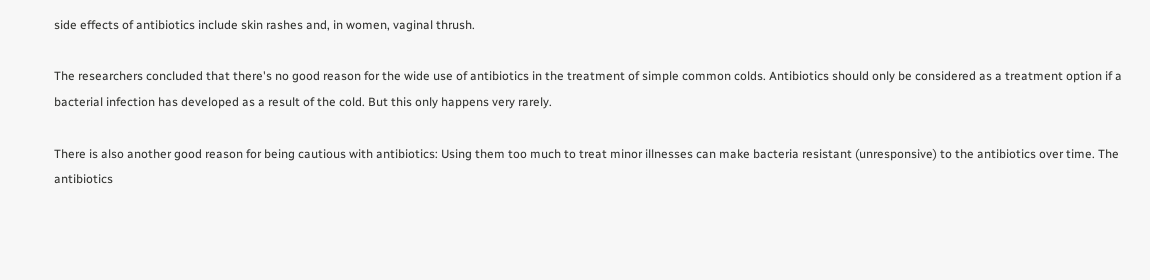side effects of antibiotics include skin rashes and, in women, vaginal thrush.

The researchers concluded that there's no good reason for the wide use of antibiotics in the treatment of simple common colds. Antibiotics should only be considered as a treatment option if a bacterial infection has developed as a result of the cold. But this only happens very rarely.

There is also another good reason for being cautious with antibiotics: Using them too much to treat minor illnesses can make bacteria resistant (unresponsive) to the antibiotics over time. The antibiotics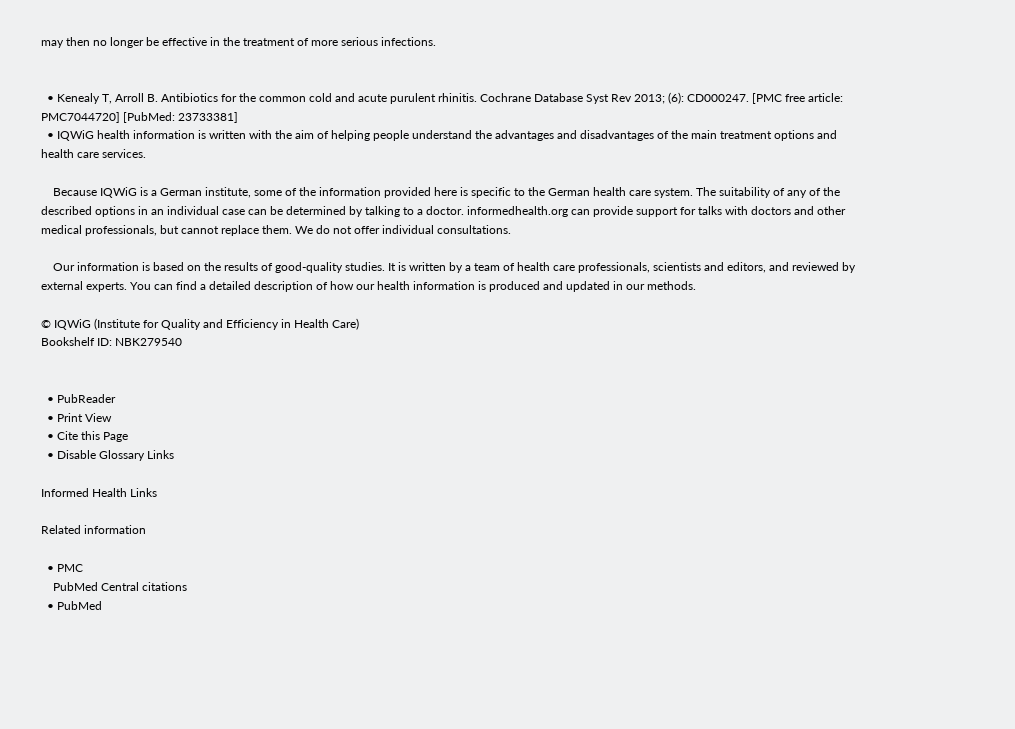may then no longer be effective in the treatment of more serious infections.


  • Kenealy T, Arroll B. Antibiotics for the common cold and acute purulent rhinitis. Cochrane Database Syst Rev 2013; (6): CD000247. [PMC free article: PMC7044720] [PubMed: 23733381]
  • IQWiG health information is written with the aim of helping people understand the advantages and disadvantages of the main treatment options and health care services.

    Because IQWiG is a German institute, some of the information provided here is specific to the German health care system. The suitability of any of the described options in an individual case can be determined by talking to a doctor. informedhealth.org can provide support for talks with doctors and other medical professionals, but cannot replace them. We do not offer individual consultations.

    Our information is based on the results of good-quality studies. It is written by a team of health care professionals, scientists and editors, and reviewed by external experts. You can find a detailed description of how our health information is produced and updated in our methods.

© IQWiG (Institute for Quality and Efficiency in Health Care)
Bookshelf ID: NBK279540


  • PubReader
  • Print View
  • Cite this Page
  • Disable Glossary Links

Informed Health Links

Related information

  • PMC
    PubMed Central citations
  • PubMed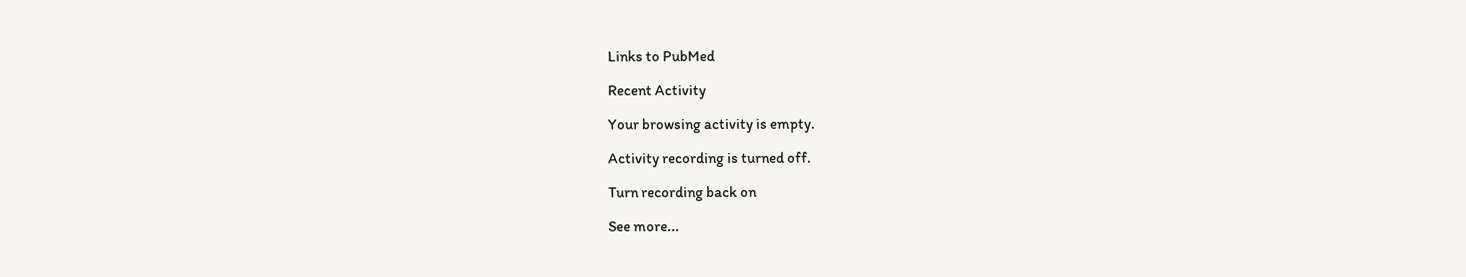Links to PubMed

Recent Activity

Your browsing activity is empty.

Activity recording is turned off.

Turn recording back on

See more...